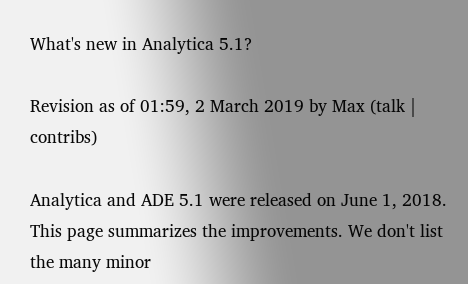What's new in Analytica 5.1?

Revision as of 01:59, 2 March 2019 by Max (talk | contribs)

Analytica and ADE 5.1 were released on June 1, 2018. This page summarizes the improvements. We don't list the many minor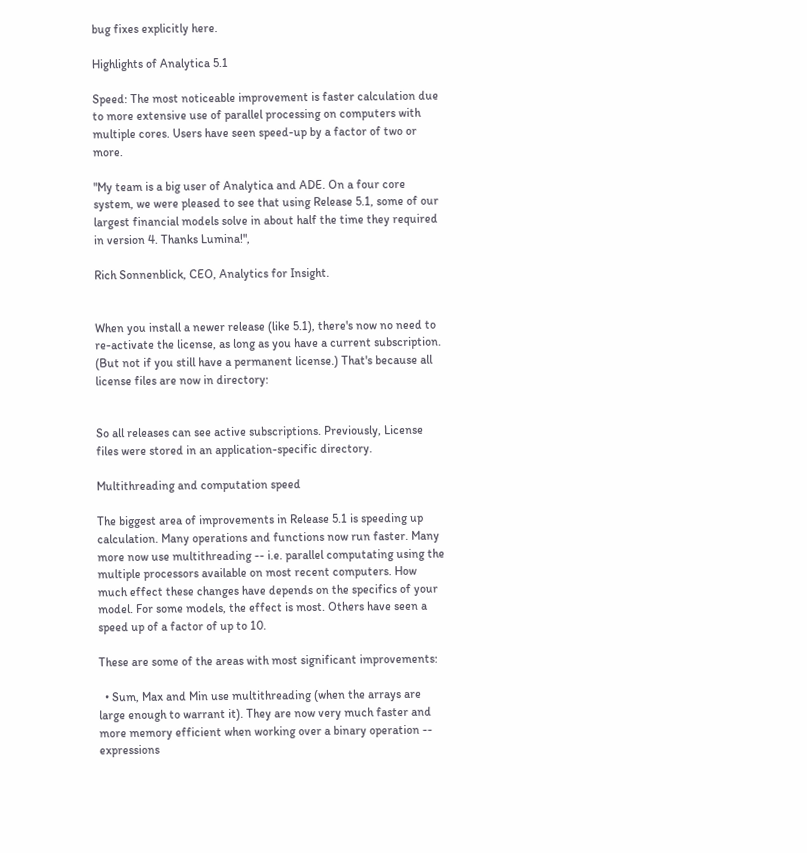bug fixes explicitly here.

Highlights of Analytica 5.1

Speed: The most noticeable improvement is faster calculation due to more extensive use of parallel processing on computers with multiple cores. Users have seen speed-up by a factor of two or more.

"My team is a big user of Analytica and ADE. On a four core system, we were pleased to see that using Release 5.1, some of our largest financial models solve in about half the time they required in version 4. Thanks Lumina!",

Rich Sonnenblick, CEO, Analytics for Insight.


When you install a newer release (like 5.1), there's now no need to re-activate the license, as long as you have a current subscription. (But not if you still have a permanent license.) That's because all license files are now in directory:


So all releases can see active subscriptions. Previously, License files were stored in an application-specific directory.

Multithreading and computation speed

The biggest area of improvements in Release 5.1 is speeding up calculation. Many operations and functions now run faster. Many more now use multithreading -- i.e. parallel computating using the multiple processors available on most recent computers. How much effect these changes have depends on the specifics of your model. For some models, the effect is most. Others have seen a speed up of a factor of up to 10.

These are some of the areas with most significant improvements:

  • Sum, Max and Min use multithreading (when the arrays are large enough to warrant it). They are now very much faster and more memory efficient when working over a binary operation -- expressions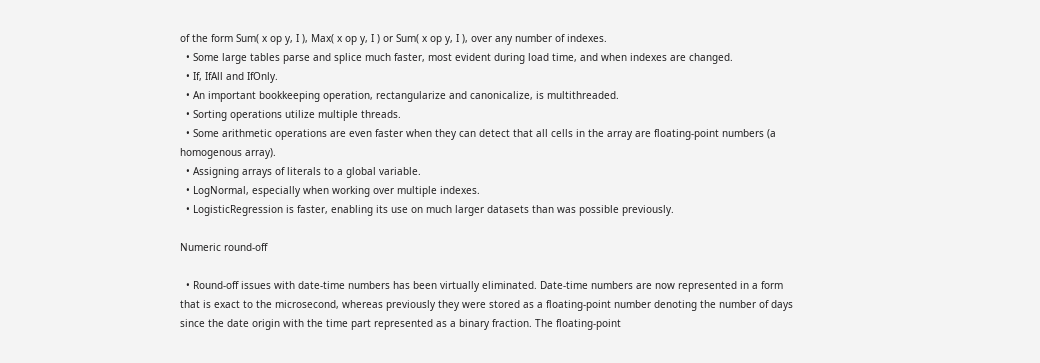of the form Sum( x op y, I ), Max( x op y, I ) or Sum( x op y, I ), over any number of indexes.
  • Some large tables parse and splice much faster, most evident during load time, and when indexes are changed.
  • If, IfAll and IfOnly.
  • An important bookkeeping operation, rectangularize and canonicalize, is multithreaded.
  • Sorting operations utilize multiple threads.
  • Some arithmetic operations are even faster when they can detect that all cells in the array are floating-point numbers (a homogenous array).
  • Assigning arrays of literals to a global variable.
  • LogNormal, especially when working over multiple indexes.
  • LogisticRegression is faster, enabling its use on much larger datasets than was possible previously.

Numeric round-off

  • Round-off issues with date-time numbers has been virtually eliminated. Date-time numbers are now represented in a form that is exact to the microsecond, whereas previously they were stored as a floating-point number denoting the number of days since the date origin with the time part represented as a binary fraction. The floating-point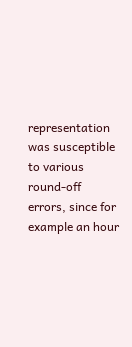representation was susceptible to various round-off errors, since for example an hour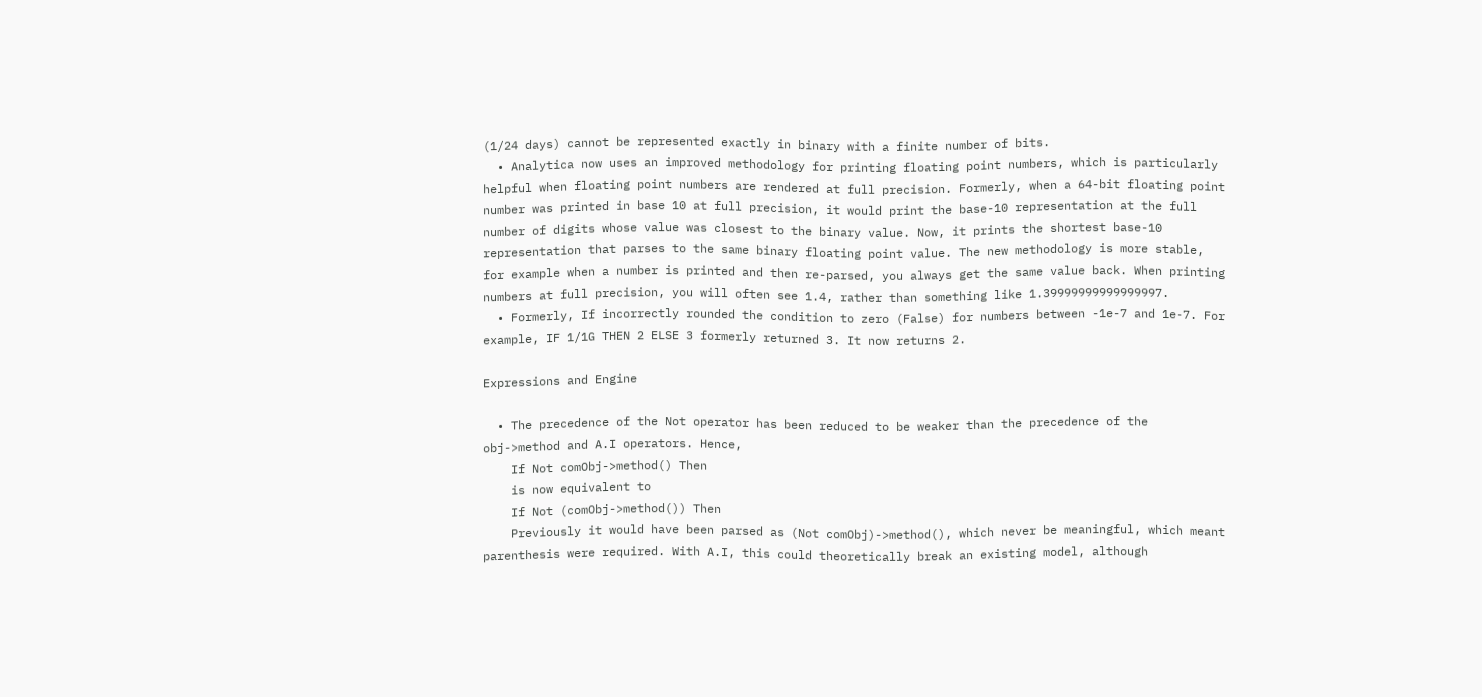(1/24 days) cannot be represented exactly in binary with a finite number of bits.
  • Analytica now uses an improved methodology for printing floating point numbers, which is particularly helpful when floating point numbers are rendered at full precision. Formerly, when a 64-bit floating point number was printed in base 10 at full precision, it would print the base-10 representation at the full number of digits whose value was closest to the binary value. Now, it prints the shortest base-10 representation that parses to the same binary floating point value. The new methodology is more stable, for example when a number is printed and then re-parsed, you always get the same value back. When printing numbers at full precision, you will often see 1.4, rather than something like 1.39999999999999997.
  • Formerly, If incorrectly rounded the condition to zero (False) for numbers between -1e-7 and 1e-7. For example, IF 1/1G THEN 2 ELSE 3 formerly returned 3. It now returns 2.

Expressions and Engine

  • The precedence of the Not operator has been reduced to be weaker than the precedence of the obj->method and A.I operators. Hence,
    If Not comObj->method() Then
    is now equivalent to
    If Not (comObj->method()) Then
    Previously it would have been parsed as (Not comObj)->method(), which never be meaningful, which meant parenthesis were required. With A.I, this could theoretically break an existing model, although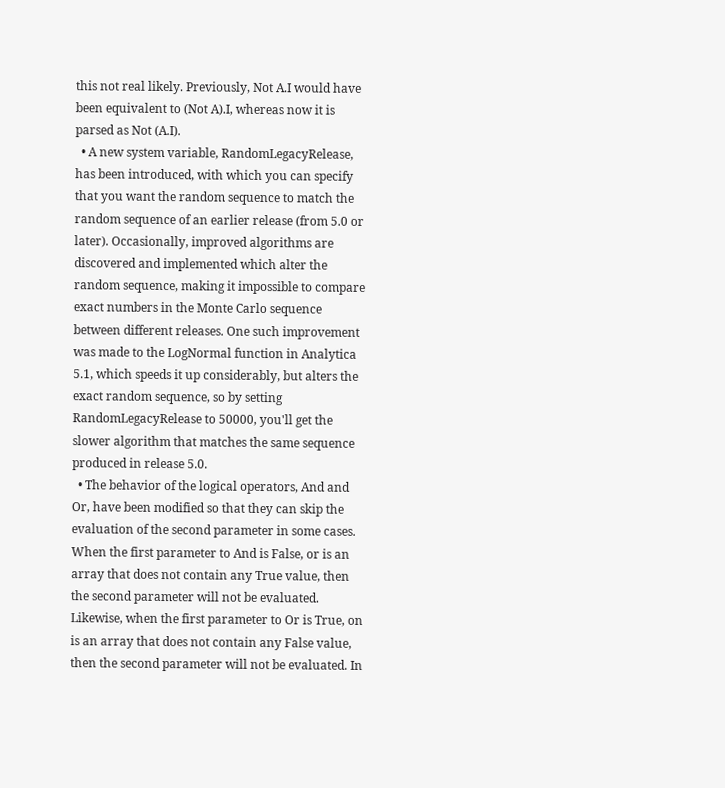this not real likely. Previously, Not A.I would have been equivalent to (Not A).I, whereas now it is parsed as Not (A.I).
  • A new system variable, RandomLegacyRelease, has been introduced, with which you can specify that you want the random sequence to match the random sequence of an earlier release (from 5.0 or later). Occasionally, improved algorithms are discovered and implemented which alter the random sequence, making it impossible to compare exact numbers in the Monte Carlo sequence between different releases. One such improvement was made to the LogNormal function in Analytica 5.1, which speeds it up considerably, but alters the exact random sequence, so by setting RandomLegacyRelease to 50000, you'll get the slower algorithm that matches the same sequence produced in release 5.0.
  • The behavior of the logical operators, And and Or, have been modified so that they can skip the evaluation of the second parameter in some cases. When the first parameter to And is False, or is an array that does not contain any True value, then the second parameter will not be evaluated. Likewise, when the first parameter to Or is True, on is an array that does not contain any False value, then the second parameter will not be evaluated. In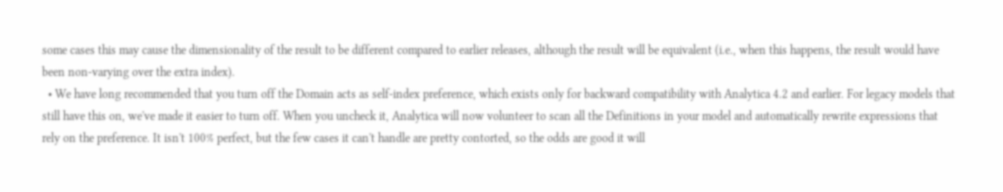some cases this may cause the dimensionality of the result to be different compared to earlier releases, although the result will be equivalent (i.e., when this happens, the result would have been non-varying over the extra index).
  • We have long recommended that you turn off the Domain acts as self-index preference, which exists only for backward compatibility with Analytica 4.2 and earlier. For legacy models that still have this on, we've made it easier to turn off. When you uncheck it, Analytica will now volunteer to scan all the Definitions in your model and automatically rewrite expressions that rely on the preference. It isn't 100% perfect, but the few cases it can't handle are pretty contorted, so the odds are good it will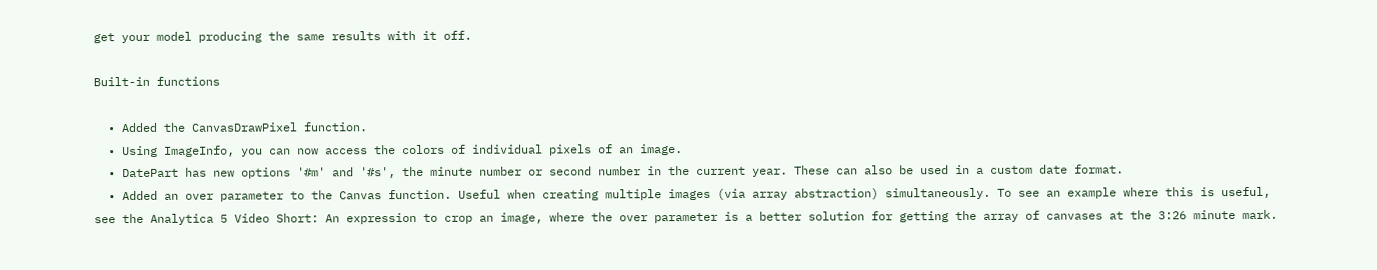get your model producing the same results with it off.

Built-in functions

  • Added the CanvasDrawPixel function.
  • Using ImageInfo, you can now access the colors of individual pixels of an image.
  • DatePart has new options '#m' and '#s', the minute number or second number in the current year. These can also be used in a custom date format.
  • Added an over parameter to the Canvas function. Useful when creating multiple images (via array abstraction) simultaneously. To see an example where this is useful, see the Analytica 5 Video Short: An expression to crop an image, where the over parameter is a better solution for getting the array of canvases at the 3:26 minute mark.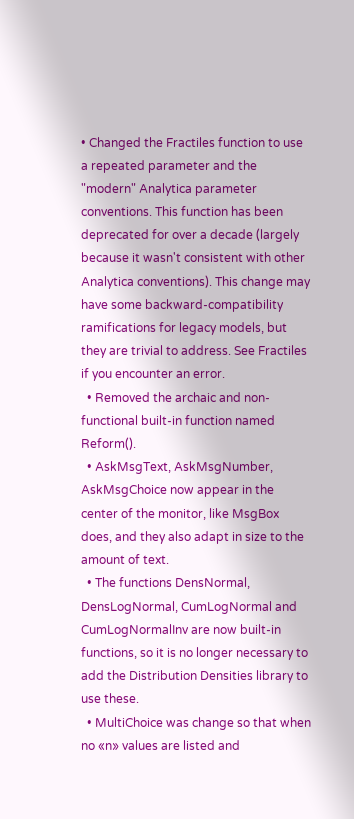• Changed the Fractiles function to use a repeated parameter and the "modern" Analytica parameter conventions. This function has been deprecated for over a decade (largely because it wasn't consistent with other Analytica conventions). This change may have some backward-compatibility ramifications for legacy models, but they are trivial to address. See Fractiles if you encounter an error.
  • Removed the archaic and non-functional built-in function named Reform().
  • AskMsgText, AskMsgNumber, AskMsgChoice now appear in the center of the monitor, like MsgBox does, and they also adapt in size to the amount of text.
  • The functions DensNormal, DensLogNormal, CumLogNormal and CumLogNormalInv are now built-in functions, so it is no longer necessary to add the Distribution Densities library to use these.
  • MultiChoice was change so that when no «n» values are listed and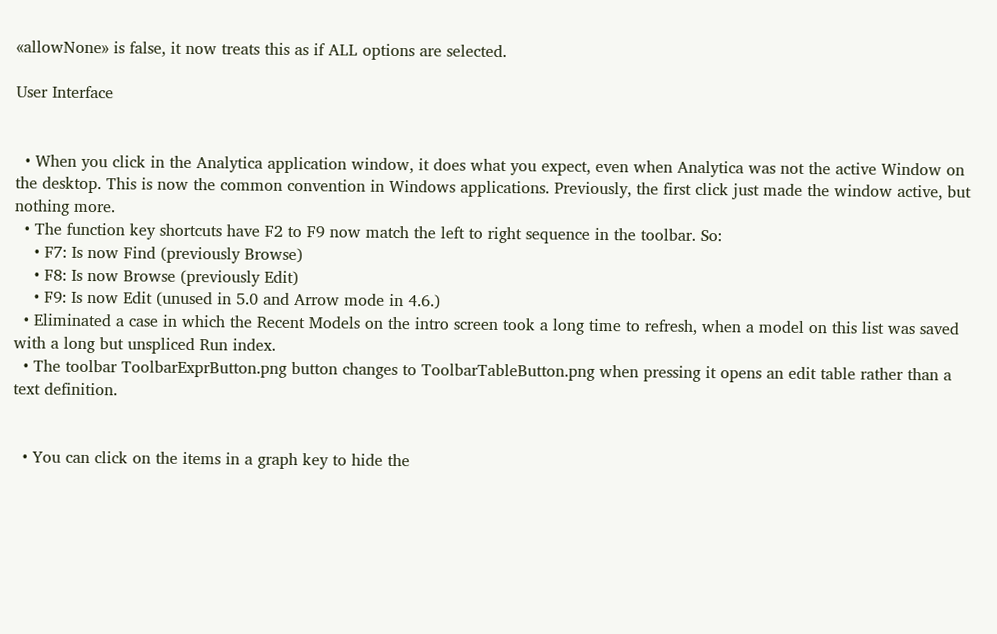«allowNone» is false, it now treats this as if ALL options are selected.

User Interface


  • When you click in the Analytica application window, it does what you expect, even when Analytica was not the active Window on the desktop. This is now the common convention in Windows applications. Previously, the first click just made the window active, but nothing more.
  • The function key shortcuts have F2 to F9 now match the left to right sequence in the toolbar. So:
    • F7: Is now Find (previously Browse)
    • F8: Is now Browse (previously Edit)
    • F9: Is now Edit (unused in 5.0 and Arrow mode in 4.6.)
  • Eliminated a case in which the Recent Models on the intro screen took a long time to refresh, when a model on this list was saved with a long but unspliced Run index.
  • The toolbar ToolbarExprButton.png button changes to ToolbarTableButton.png when pressing it opens an edit table rather than a text definition.


  • You can click on the items in a graph key to hide the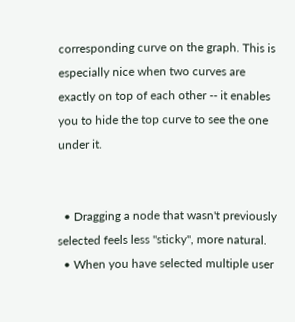corresponding curve on the graph. This is especially nice when two curves are exactly on top of each other -- it enables you to hide the top curve to see the one under it.


  • Dragging a node that wasn't previously selected feels less "sticky", more natural.
  • When you have selected multiple user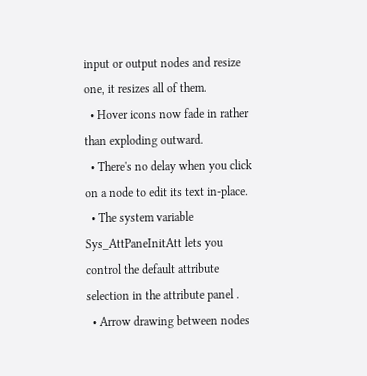input or output nodes and resize one, it resizes all of them.
  • Hover icons now fade in rather than exploding outward.
  • There's no delay when you click on a node to edit its text in-place.
  • The system variable Sys_AttPaneInitAtt lets you control the default attribute selection in the attribute panel .
  • Arrow drawing between nodes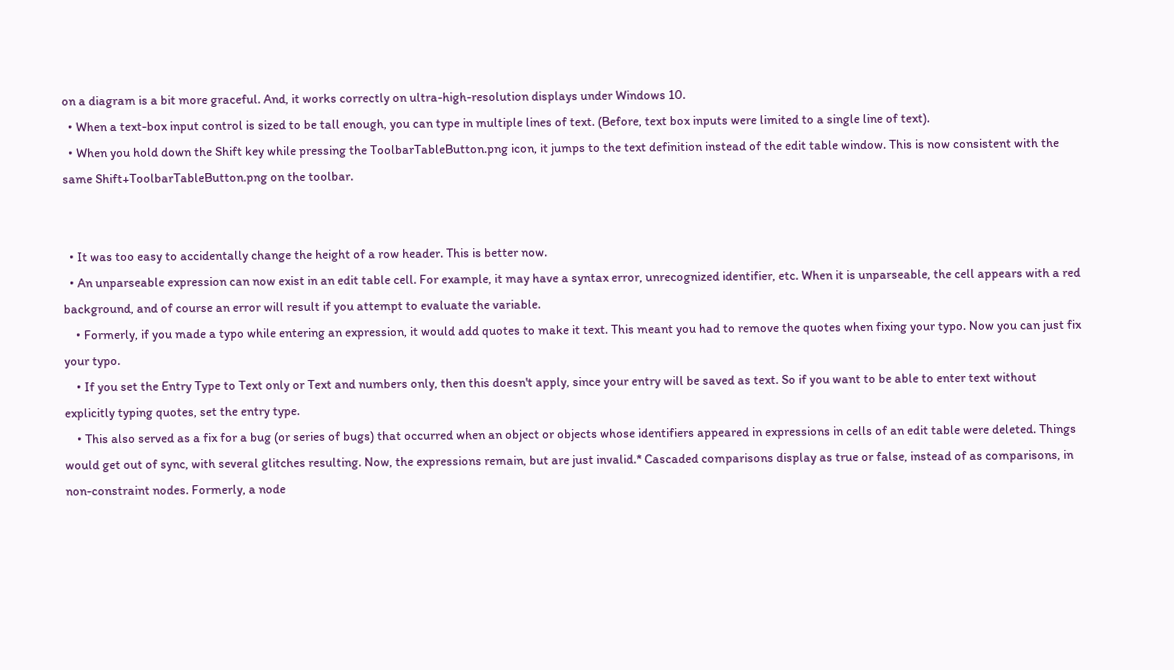on a diagram is a bit more graceful. And, it works correctly on ultra-high-resolution displays under Windows 10.
  • When a text-box input control is sized to be tall enough, you can type in multiple lines of text. (Before, text box inputs were limited to a single line of text).
  • When you hold down the Shift key while pressing the ToolbarTableButton.png icon, it jumps to the text definition instead of the edit table window. This is now consistent with the same Shift+ToolbarTableButton.png on the toolbar.


  • It was too easy to accidentally change the height of a row header. This is better now.
  • An unparseable expression can now exist in an edit table cell. For example, it may have a syntax error, unrecognized identifier, etc. When it is unparseable, the cell appears with a red background, and of course an error will result if you attempt to evaluate the variable.
    • Formerly, if you made a typo while entering an expression, it would add quotes to make it text. This meant you had to remove the quotes when fixing your typo. Now you can just fix your typo.
    • If you set the Entry Type to Text only or Text and numbers only, then this doesn't apply, since your entry will be saved as text. So if you want to be able to enter text without explicitly typing quotes, set the entry type.
    • This also served as a fix for a bug (or series of bugs) that occurred when an object or objects whose identifiers appeared in expressions in cells of an edit table were deleted. Things would get out of sync, with several glitches resulting. Now, the expressions remain, but are just invalid.* Cascaded comparisons display as true or false, instead of as comparisons, in non-constraint nodes. Formerly, a node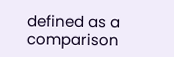defined as a comparison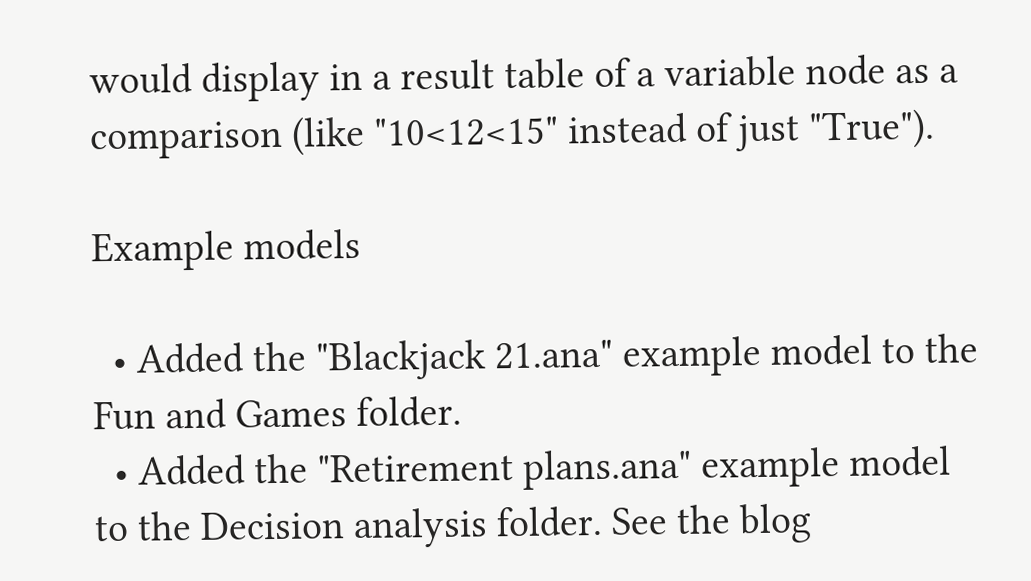would display in a result table of a variable node as a comparison (like "10<12<15" instead of just "True").

Example models

  • Added the "Blackjack 21.ana" example model to the Fun and Games folder.
  • Added the "Retirement plans.ana" example model to the Decision analysis folder. See the blog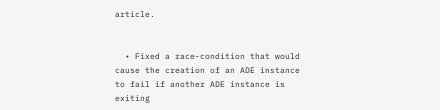article.


  • Fixed a race-condition that would cause the creation of an ADE instance to fail if another ADE instance is exiting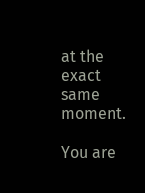at the exact same moment.

You are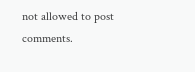not allowed to post comments.